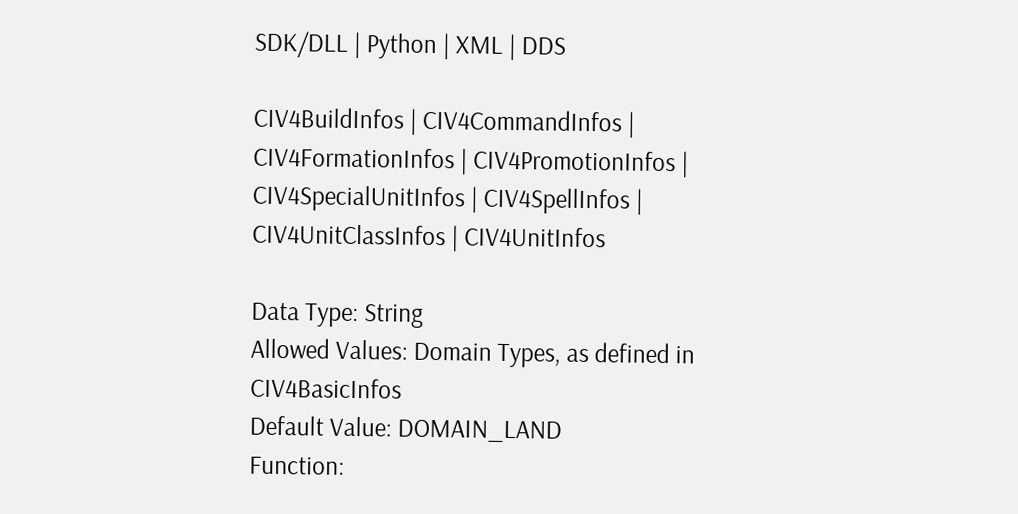SDK/DLL | Python | XML | DDS

CIV4BuildInfos | CIV4CommandInfos | CIV4FormationInfos | CIV4PromotionInfos | CIV4SpecialUnitInfos | CIV4SpellInfos | CIV4UnitClassInfos | CIV4UnitInfos

Data Type: String
Allowed Values: Domain Types, as defined in CIV4BasicInfos
Default Value: DOMAIN_LAND
Function: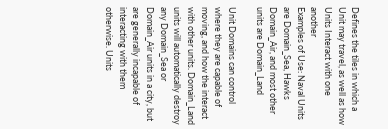Defines the tiles in which a Unit may travel, as well as how Units Interact with one another
Examples of Use: Naval Units are Domain_Sea, Hawks Domain_Air, and most other units are Domain_Land

Unit Domains can control where they are capable of moving, and how the interact with other units. Domain_Land units will automatically destroy any Domain_Sea or Domain_Air units in a city, but are generally incapable of interacting with them otherwise. Units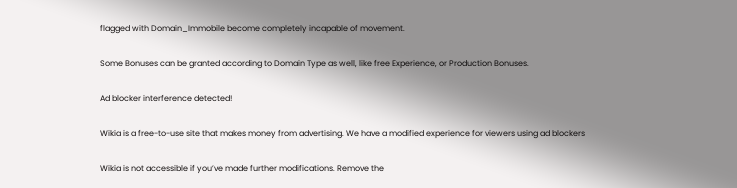flagged with Domain_Immobile become completely incapable of movement.

Some Bonuses can be granted according to Domain Type as well, like free Experience, or Production Bonuses.

Ad blocker interference detected!

Wikia is a free-to-use site that makes money from advertising. We have a modified experience for viewers using ad blockers

Wikia is not accessible if you’ve made further modifications. Remove the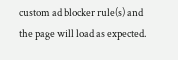custom ad blocker rule(s) and the page will load as expected.